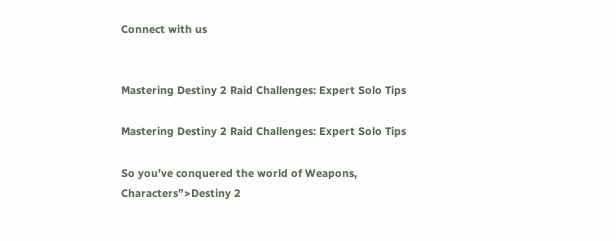Connect with us


Mastering Destiny 2 Raid Challenges: Expert Solo Tips

Mastering Destiny 2 Raid Challenges: Expert Solo Tips

So you’ve conquered the world of Weapons, Characters”>Destiny 2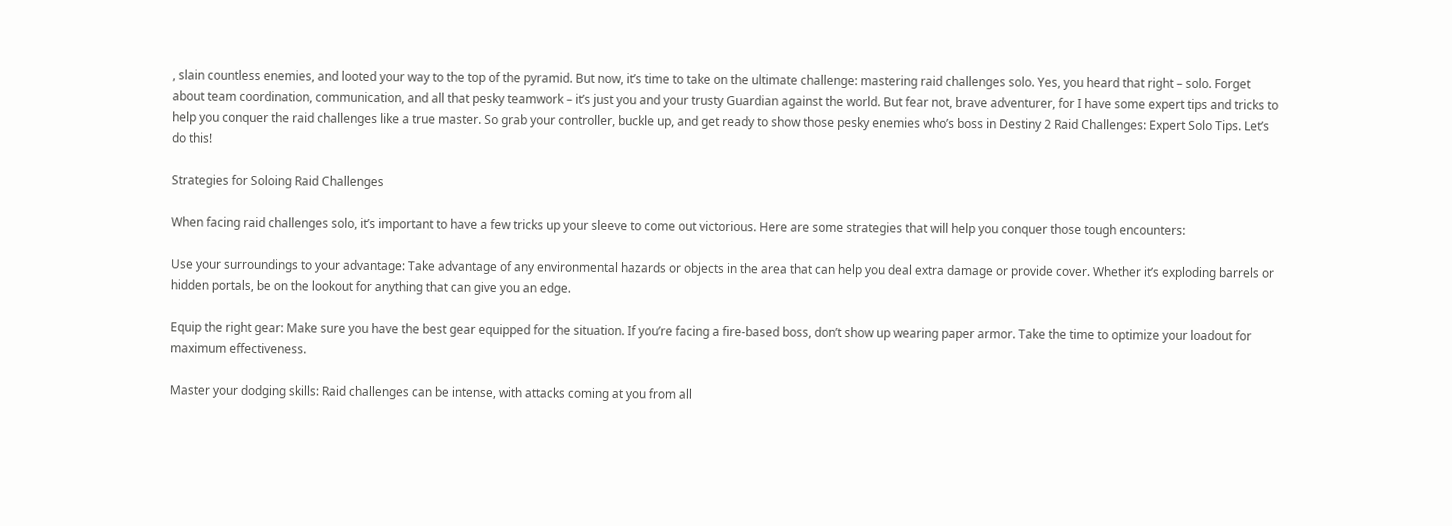, slain countless enemies, and looted your way to the top of the pyramid. But now, it’s time to take on the ultimate challenge: mastering raid challenges solo. Yes, you heard that right – solo. Forget about team coordination, communication, and all that pesky teamwork – it’s just you and your trusty Guardian against the world. But fear not, brave adventurer, for I have some expert tips and tricks to help you conquer the raid challenges like a true master. So grab your controller, buckle up, and get ready to show those pesky enemies who’s boss in Destiny 2 Raid Challenges: Expert Solo Tips. Let’s do this!

Strategies for Soloing Raid Challenges

When facing raid challenges solo, it’s important to have a few tricks up your sleeve to come out victorious. Here are some strategies that will help you conquer those tough encounters:

Use your surroundings to your advantage: Take advantage of any environmental hazards or objects in the area that can help you deal extra damage or provide cover. Whether it’s exploding barrels or hidden portals, be on the lookout for anything that can give you an edge.

Equip the right gear: Make sure you have the best gear equipped for the situation. If you’re facing a fire-based boss, don’t show up wearing paper armor. Take the time to optimize your loadout for maximum effectiveness.

Master your dodging skills: Raid challenges can be intense, with attacks coming at you from all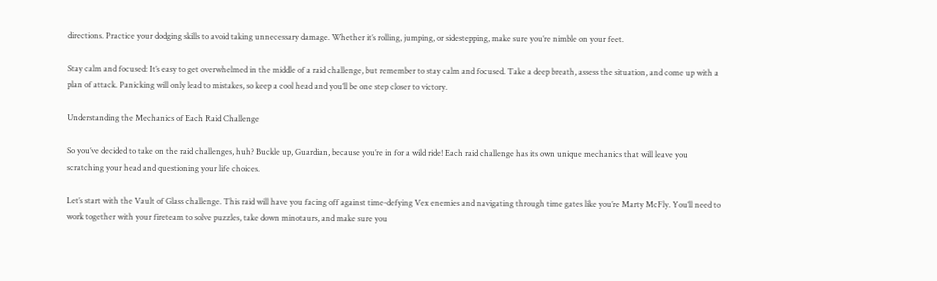directions. Practice your dodging skills to avoid taking unnecessary damage. Whether it’s rolling, jumping, or sidestepping, make sure you’re nimble on your feet.

Stay calm and focused: It’s easy to get overwhelmed in the middle of a raid challenge, but remember to stay calm and focused. Take a deep breath, assess the situation, and come up with a plan of attack. Panicking will only lead to mistakes, so keep a cool head and you’ll be one step closer to victory.

Understanding the Mechanics of Each Raid Challenge

So you’ve decided to take on the raid challenges, huh? Buckle up, Guardian, because you’re in for a wild ride! Each raid challenge has its own unique mechanics that will leave you scratching your head and questioning your life choices.

Let’s start with the Vault of Glass challenge. This raid will have you facing off against time-defying Vex enemies and navigating through time gates like you’re Marty McFly. You’ll need to work together with your fireteam to solve puzzles, take down minotaurs, and make sure you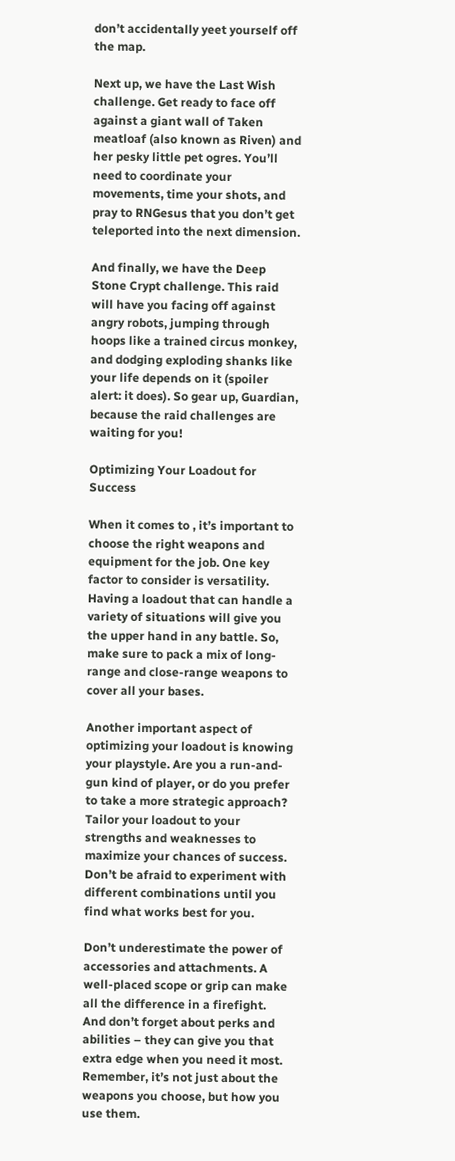don’t accidentally yeet yourself off the map.

Next up, we have the Last Wish challenge. Get ready to face off against a giant wall of Taken meatloaf (also known as Riven) and her pesky little pet ogres. You’ll need to coordinate your movements, time your shots, and pray to RNGesus that you don’t get teleported into the next dimension.

And finally, we have the Deep Stone Crypt challenge. This raid will have you facing off against angry robots, jumping through hoops like a trained circus monkey, and dodging exploding shanks like your life depends on it (spoiler alert: it does). So gear up, Guardian, because the raid challenges are waiting for you!

Optimizing Your Loadout for Success

When it comes to , it’s important to choose the right weapons and equipment for the job. One key factor to consider is versatility. Having a loadout that can handle a variety of situations will give you the upper hand in any battle. So, make sure to pack a mix of long-range and close-range weapons to cover all your bases.

Another important aspect of optimizing your loadout is knowing your playstyle. Are you a run-and-gun kind of player, or do you prefer to take a more strategic approach? Tailor your loadout to your strengths and weaknesses to maximize your chances of success. Don’t be afraid to experiment with different combinations until you find what works best for you.

Don’t underestimate the power of accessories and attachments. A well-placed scope or grip can make all the difference in a firefight. And don’t forget about perks and abilities – they can give you that extra edge when you need it most. Remember, it’s not just about the weapons you choose, but how you use them.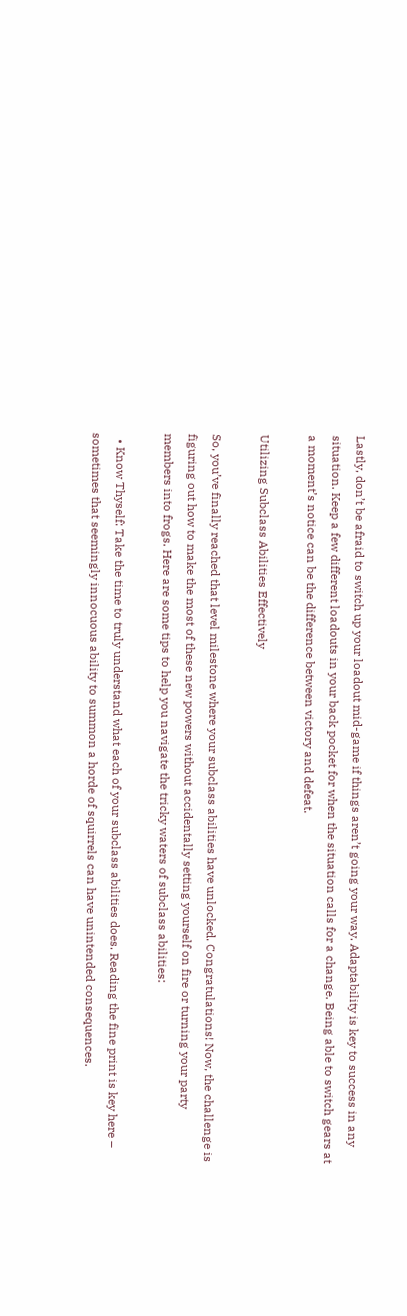Lastly, don’t be afraid to switch up your loadout mid-game if things aren’t going your way. Adaptability is key to success in any situation. Keep a few different loadouts in your back pocket for when the situation calls for a change. Being able to switch gears at a moment’s notice can be the difference between victory and defeat.

Utilizing Subclass Abilities Effectively

So, you’ve finally reached that level milestone where your subclass abilities have unlocked. Congratulations! Now, the challenge is figuring out how to make the most of these new powers without accidentally setting yourself on fire or turning your party members into frogs. Here are some tips to help you navigate the tricky waters of subclass abilities:

  • Know Thyself: Take the time to truly understand what each of your subclass abilities does. Reading the fine print is key here – sometimes that seemingly innocuous ability to summon a horde of squirrels can have unintended consequences.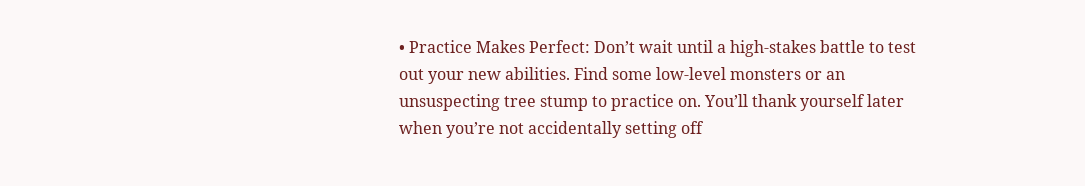• Practice Makes Perfect: Don’t wait until a high-stakes battle to test out your new abilities. Find some low-level monsters or an unsuspecting tree stump to practice on. You’ll thank yourself later when you’re not accidentally setting off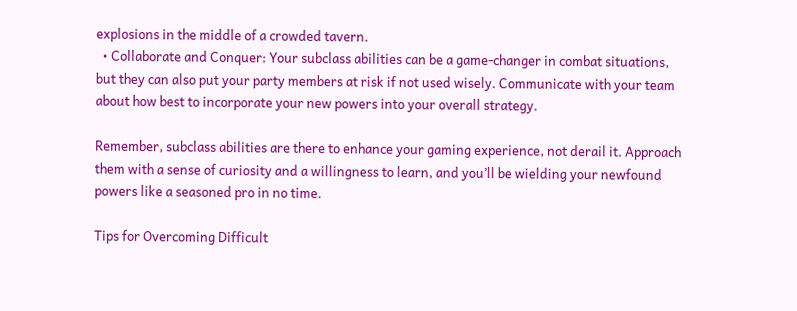explosions in the middle of a crowded tavern.
  • Collaborate and Conquer: Your subclass abilities can be a game-changer in combat situations, but they can also put your party members at risk if not used wisely. Communicate with your team about how best to incorporate your new powers into your overall strategy.

Remember, subclass abilities are there to enhance your gaming experience, not derail it. Approach them with a sense of curiosity and a willingness to learn, and you’ll be wielding your newfound powers like a seasoned pro in no time.

Tips for Overcoming Difficult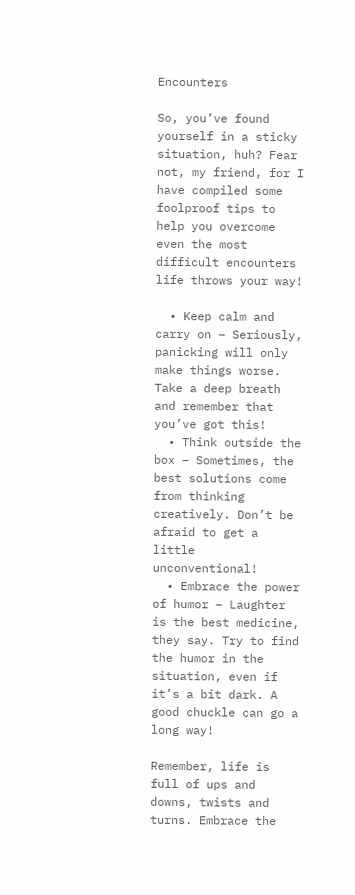Encounters

So, you’ve found yourself in a sticky situation, huh? Fear not, my friend, for I have compiled some foolproof tips to help you overcome even the most difficult encounters life throws your way!

  • Keep calm and carry on – Seriously, panicking will only make things worse. Take a deep breath and remember that you’ve got this!
  • Think outside the box – Sometimes, the best solutions come from thinking creatively. Don’t be afraid to get a little unconventional!
  • Embrace the power of humor – Laughter is the best medicine, they say. Try to find the humor in the situation, even if it’s a bit dark. A good chuckle can go a long way!

Remember, life is full of ups and downs, twists and turns. Embrace the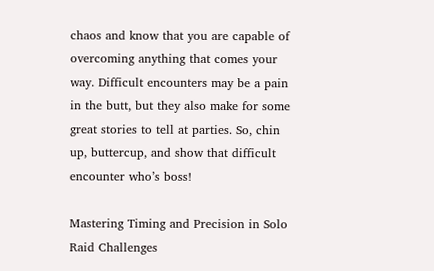chaos and know that you are capable of overcoming anything that comes your way. Difficult encounters may be a pain in the butt, but they also make for some great stories to tell at parties. So, chin up, buttercup, and show that difficult encounter who’s boss!

Mastering Timing and Precision in Solo Raid Challenges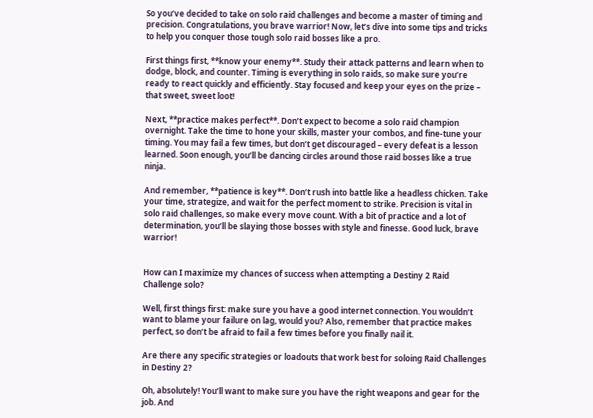So you’ve decided to take on solo raid challenges and become a master of timing and precision. Congratulations, you brave warrior! Now, let’s dive into some tips and tricks to help you conquer those tough solo raid bosses like a pro.

First things first, **know your enemy**. Study their attack patterns and learn when to dodge, block, and counter. Timing is everything in solo raids, so make sure you’re ready to react quickly and efficiently. Stay focused and keep your eyes on the prize – that sweet, sweet loot!

Next, **practice makes perfect**. Don’t expect to become a solo raid champion overnight. Take the time to hone your skills, master your combos, and fine-tune your timing. You may fail a few times, but don’t get discouraged – every defeat is a lesson learned. Soon enough, you’ll be dancing circles around those raid bosses like a true ninja.

And remember, **patience is key**. Don’t rush into battle like a headless chicken. Take your time, strategize, and wait for the perfect moment to strike. Precision is vital in solo raid challenges, so make every move count. With a bit of practice and a lot of determination, you’ll be slaying those bosses with style and finesse. Good luck, brave warrior!


How can I maximize my chances of success when attempting a Destiny 2 Raid Challenge solo?

Well, first things first: make sure you have a good internet connection. You wouldn’t want to blame your failure on lag, would you? Also, remember that practice makes perfect, so don’t be afraid to fail a few times before you finally nail it.

Are there any specific strategies or loadouts that work best for soloing Raid Challenges in Destiny 2?

Oh, absolutely! You’ll want to make sure you have the right weapons and gear for the job. And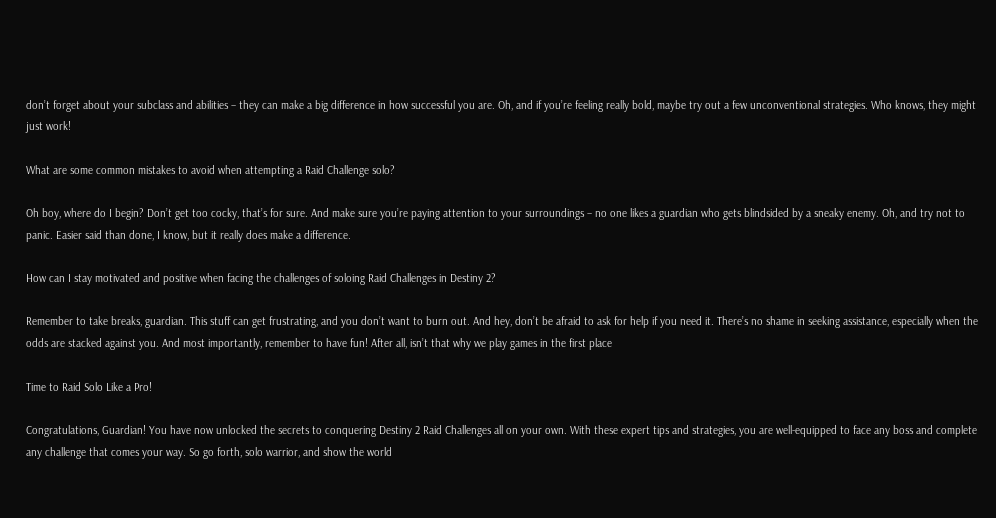don’t forget about your subclass and abilities – they can make a big difference in how successful you are. Oh, and if you’re feeling really bold, maybe try out a few unconventional strategies. Who knows, they might just work!

What are some common mistakes to avoid when attempting a Raid Challenge solo?

Oh boy, where do I begin? Don’t get too cocky, that’s for sure. And make sure you’re paying attention to your surroundings – no one likes a guardian who gets blindsided by a sneaky enemy. Oh, and try not to panic. Easier said than done, I know, but it really does make a difference.

How can I stay motivated and positive when facing the challenges of soloing Raid Challenges in Destiny 2?

Remember to take breaks, guardian. This stuff can get frustrating, and you don’t want to burn out. And hey, don’t be afraid to ask for help if you need it. There’s no shame in seeking assistance, especially when the odds are stacked against you. And most importantly, remember to have fun! After all, isn’t that why we play games in the first place

Time to Raid Solo Like a Pro!

Congratulations, Guardian! You have now unlocked the secrets to conquering Destiny 2 Raid Challenges all on your own. With these expert tips and strategies, you are well-equipped to face any boss and complete any challenge that comes your way. So go forth, solo warrior, and show the world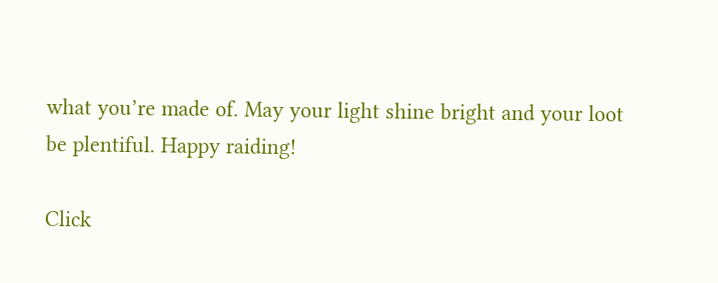what you’re made of. May your light shine bright and your loot be plentiful. Happy raiding!

Click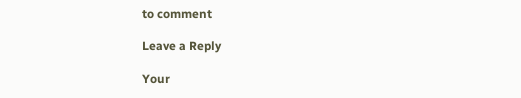to comment

Leave a Reply

Your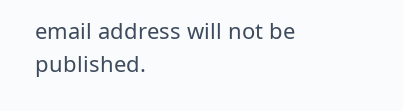email address will not be published.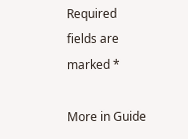Required fields are marked *

More in Guide